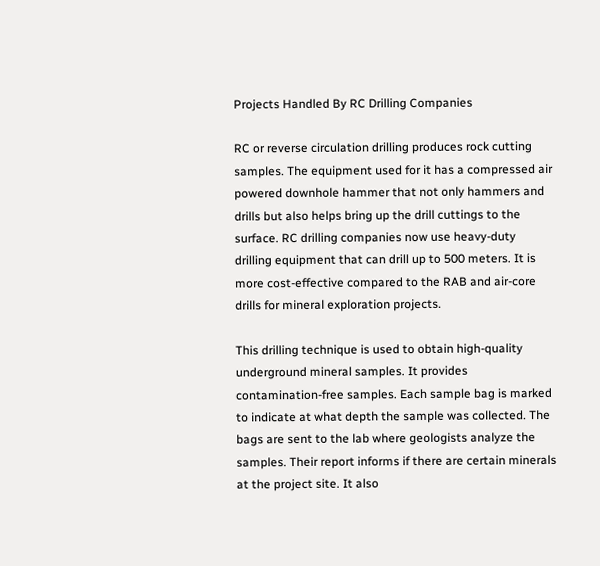Projects Handled By RC Drilling Companies

RC or reverse circulation drilling produces rock cutting samples. The equipment used for it has a compressed air powered downhole hammer that not only hammers and drills but also helps bring up the drill cuttings to the surface. RC drilling companies now use heavy-duty drilling equipment that can drill up to 500 meters. It is more cost-effective compared to the RAB and air-core drills for mineral exploration projects.

This drilling technique is used to obtain high-quality underground mineral samples. It provides contamination-free samples. Each sample bag is marked to indicate at what depth the sample was collected. The bags are sent to the lab where geologists analyze the samples. Their report informs if there are certain minerals at the project site. It also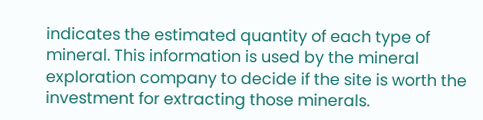indicates the estimated quantity of each type of mineral. This information is used by the mineral exploration company to decide if the site is worth the investment for extracting those minerals.